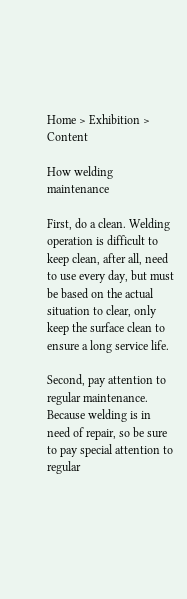Home > Exhibition > Content

How welding maintenance

First, do a clean. Welding operation is difficult to keep clean, after all, need to use every day, but must be based on the actual situation to clear, only keep the surface clean to ensure a long service life.

Second, pay attention to regular maintenance. Because welding is in need of repair, so be sure to pay special attention to regular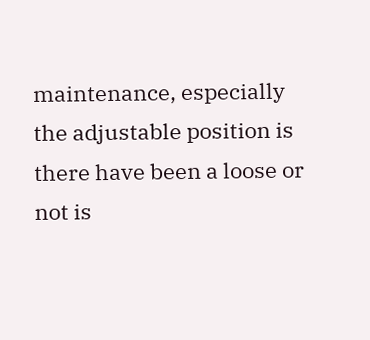maintenance, especially the adjustable position is there have been a loose or not is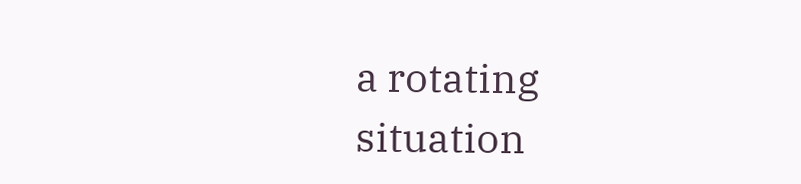a rotating situation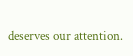deserves our attention.